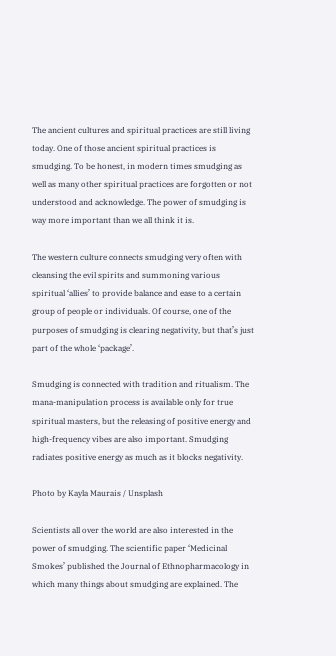The ancient cultures and spiritual practices are still living today. One of those ancient spiritual practices is smudging. To be honest, in modern times smudging as well as many other spiritual practices are forgotten or not understood and acknowledge. The power of smudging is way more important than we all think it is.

The western culture connects smudging very often with cleansing the evil spirits and summoning various spiritual ‘allies’ to provide balance and ease to a certain group of people or individuals. Of course, one of the purposes of smudging is clearing negativity, but that’s just part of the whole ‘package’.

Smudging is connected with tradition and ritualism. The mana-manipulation process is available only for true spiritual masters, but the releasing of positive energy and high-frequency vibes are also important. Smudging radiates positive energy as much as it blocks negativity.

Photo by Kayla Maurais / Unsplash

Scientists all over the world are also interested in the power of smudging. The scientific paper ‘Medicinal Smokes’ published the Journal of Ethnopharmacology in which many things about smudging are explained. The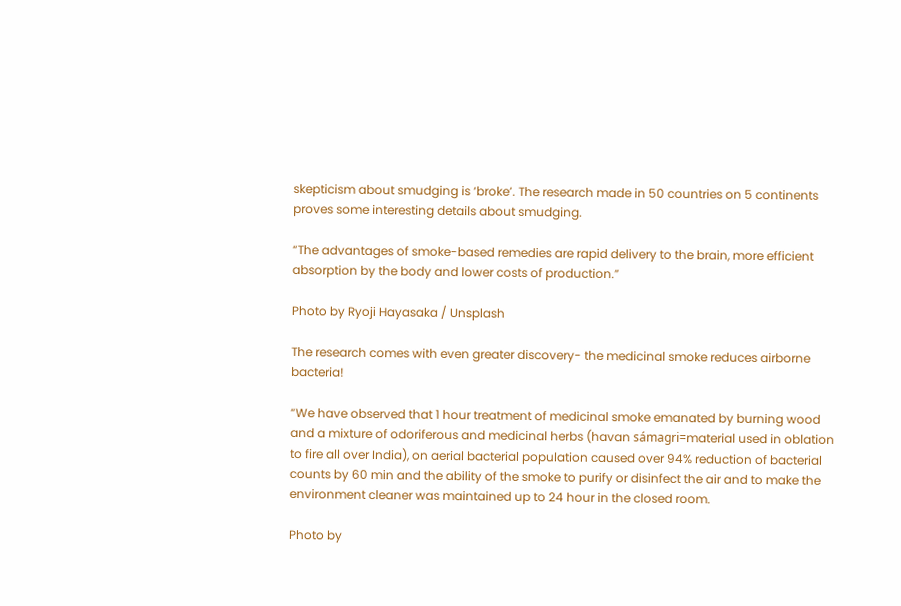skepticism about smudging is ‘broke’. The research made in 50 countries on 5 continents proves some interesting details about smudging.

“The advantages of smoke-based remedies are rapid delivery to the brain, more efficient absorption by the body and lower costs of production.”

Photo by Ryoji Hayasaka / Unsplash

The research comes with even greater discovery- the medicinal smoke reduces airborne bacteria!

“We have observed that 1 hour treatment of medicinal smoke emanated by burning wood and a mixture of odoriferous and medicinal herbs (havan sámagri=material used in oblation to fire all over India), on aerial bacterial population caused over 94% reduction of bacterial counts by 60 min and the ability of the smoke to purify or disinfect the air and to make the environment cleaner was maintained up to 24 hour in the closed room.

Photo by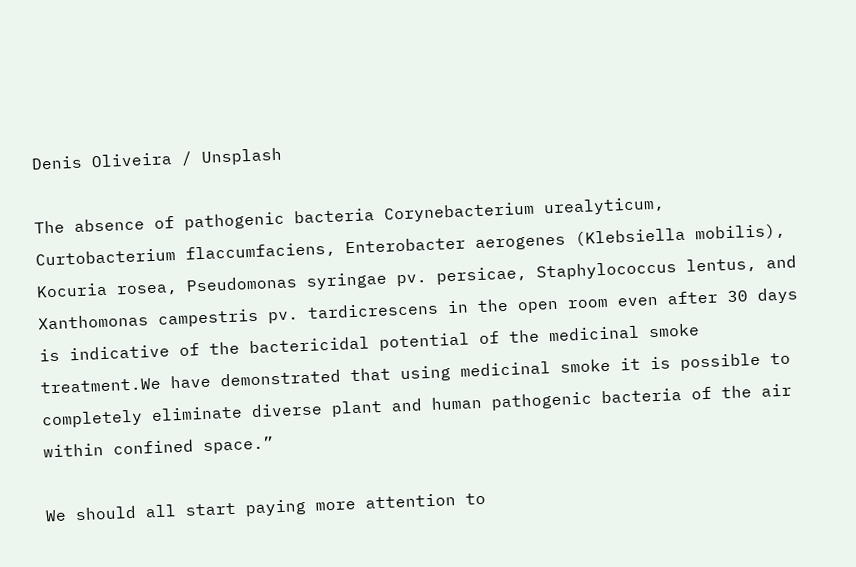Denis Oliveira / Unsplash

The absence of pathogenic bacteria Corynebacterium urealyticum, Curtobacterium flaccumfaciens, Enterobacter aerogenes (Klebsiella mobilis), Kocuria rosea, Pseudomonas syringae pv. persicae, Staphylococcus lentus, and Xanthomonas campestris pv. tardicrescens in the open room even after 30 days is indicative of the bactericidal potential of the medicinal smoke treatment.We have demonstrated that using medicinal smoke it is possible to completely eliminate diverse plant and human pathogenic bacteria of the air within confined space.”

We should all start paying more attention to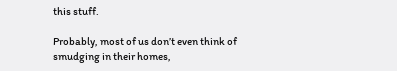this stuff.

Probably, most of us don’t even think of smudging in their homes,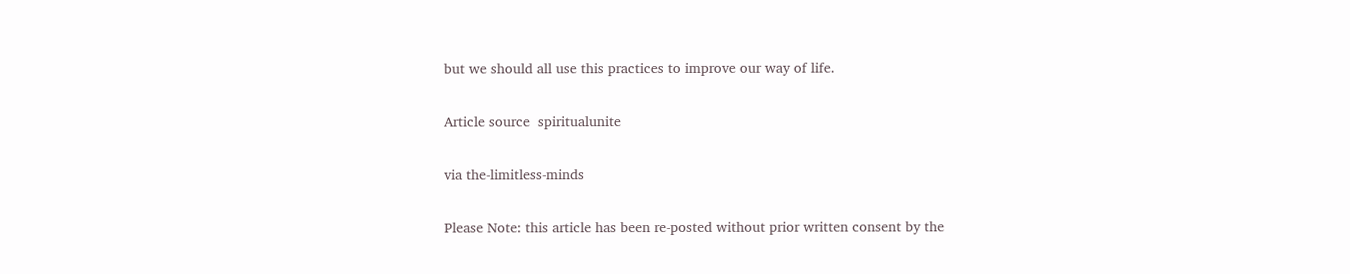but we should all use this practices to improve our way of life.

Article source  spiritualunite

via the-limitless-minds

Please Note: this article has been re-posted without prior written consent by the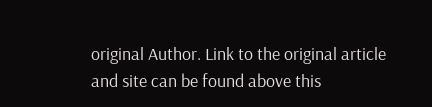original Author. Link to the original article and site can be found above this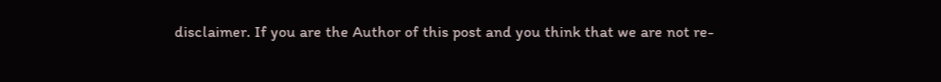disclaimer. If you are the Author of this post and you think that we are not re-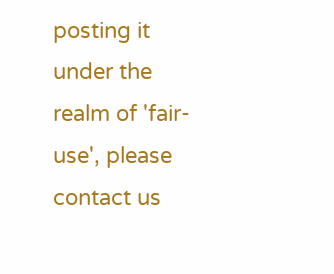posting it under the realm of 'fair-use', please contact us